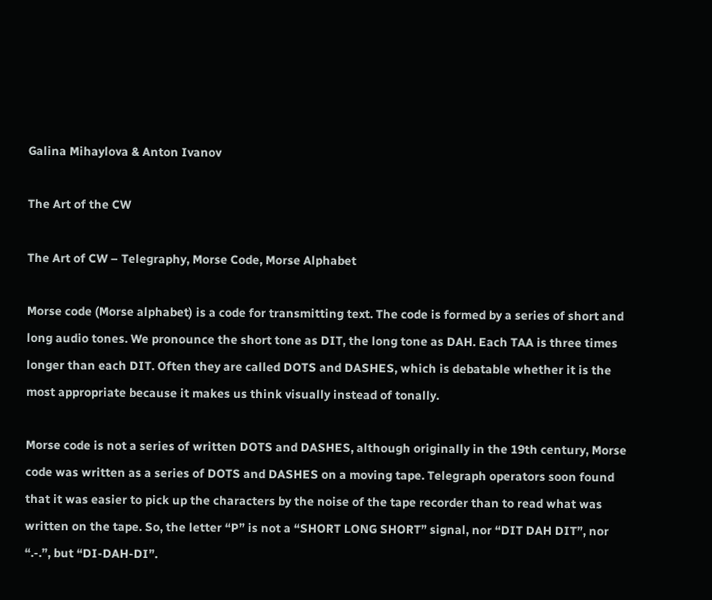Galina Mihaylova & Anton Ivanov

The Art of the CW

The Art of CW – Telegraphy, Morse Code, Morse Alphabet

Morse code (Morse alphabet) is a code for transmitting text. The code is formed by a series of short and long audio tones. We pronounce the short tone as DIT, the long tone as DAH. Each TAA is three times longer than each DIT. Often they are called DOTS and DASHES, which is debatable whether it is the most appropriate because it makes us think visually instead of tonally.

Morse code is not a series of written DOTS and DASHES, although originally in the 19th century, Morse code was written as a series of DOTS and DASHES on a moving tape. Telegraph operators soon found that it was easier to pick up the characters by the noise of the tape recorder than to read what was written on the tape. So, the letter “P” is not a “SHORT LONG SHORT” signal, nor “DIT DAH DIT”, nor “.-.”, but “DI-DAH-DI”.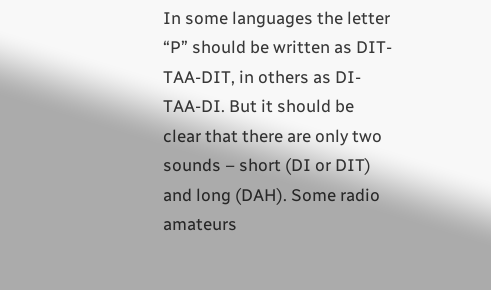In some languages the letter “P” should be written as DIT-TAA-DIT, in others as DI-TAA-DI. But it should be clear that there are only two sounds – short (DI or DIT) and long (DAH). Some radio amateurs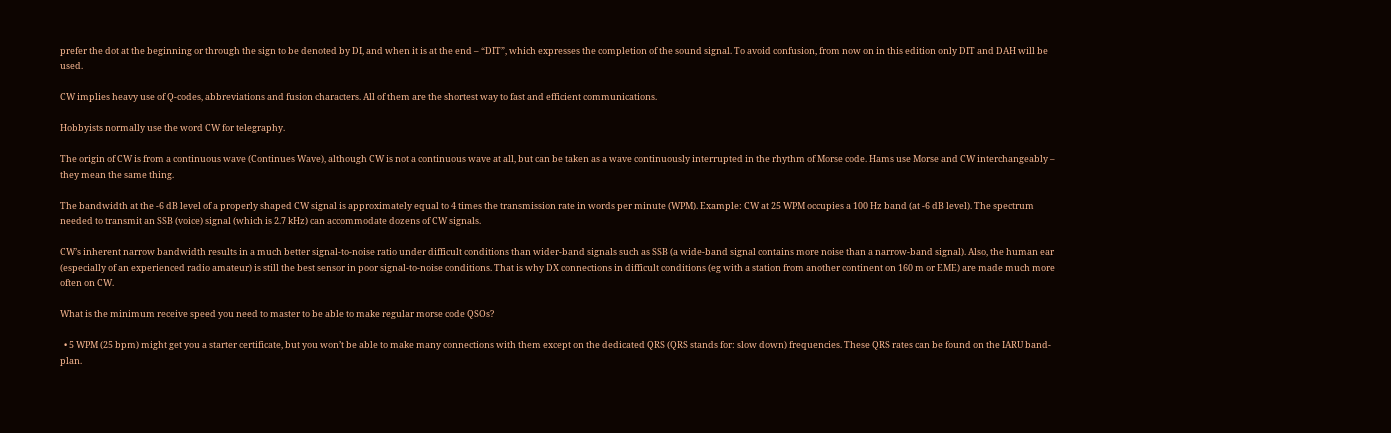prefer the dot at the beginning or through the sign to be denoted by DI, and when it is at the end – “DIT”, which expresses the completion of the sound signal. To avoid confusion, from now on in this edition only DIT and DAH will be used.

CW implies heavy use of Q-codes, abbreviations and fusion characters. All of them are the shortest way to fast and efficient communications.

Hobbyists normally use the word CW for telegraphy.

The origin of CW is from a continuous wave (Continues Wave), although CW is not a continuous wave at all, but can be taken as a wave continuously interrupted in the rhythm of Morse code. Hams use Morse and CW interchangeably – they mean the same thing.

The bandwidth at the -6 dB level of a properly shaped CW signal is approximately equal to 4 times the transmission rate in words per minute (WPM). Example: CW at 25 WPM occupies a 100 Hz band (at -6 dB level). The spectrum needed to transmit an SSB (voice) signal (which is 2.7 kHz) can accommodate dozens of CW signals.

CW’s inherent narrow bandwidth results in a much better signal-to-noise ratio under difficult conditions than wider-band signals such as SSB (a wide-band signal contains more noise than a narrow-band signal). Also, the human ear (especially of an experienced radio amateur) is still the best sensor in poor signal-to-noise conditions. That is why DX connections in difficult conditions (eg with a station from another continent on 160 m or EME) are made much more often on CW.

What is the minimum receive speed you need to master to be able to make regular morse code QSOs?

  • 5 WPM (25 bpm) might get you a starter certificate, but you won’t be able to make many connections with them except on the dedicated QRS (QRS stands for: slow down) frequencies. These QRS rates can be found on the IARU band-plan.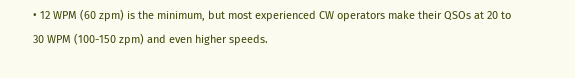• 12 WPM (60 zpm) is the minimum, but most experienced CW operators make their QSOs at 20 to 30 WPM (100-150 zpm) and even higher speeds.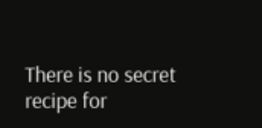There is no secret recipe for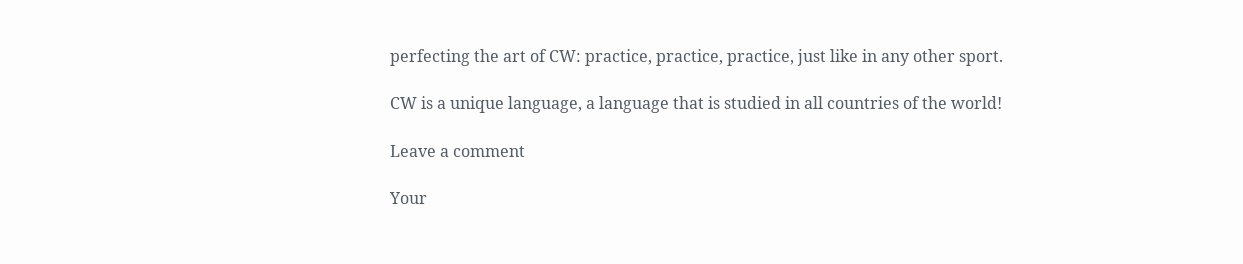perfecting the art of CW: practice, practice, practice, just like in any other sport.

CW is a unique language, a language that is studied in all countries of the world!

Leave a comment

Your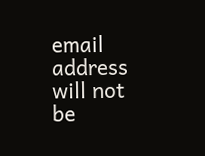email address will not be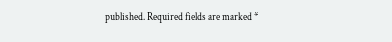published. Required fields are marked *